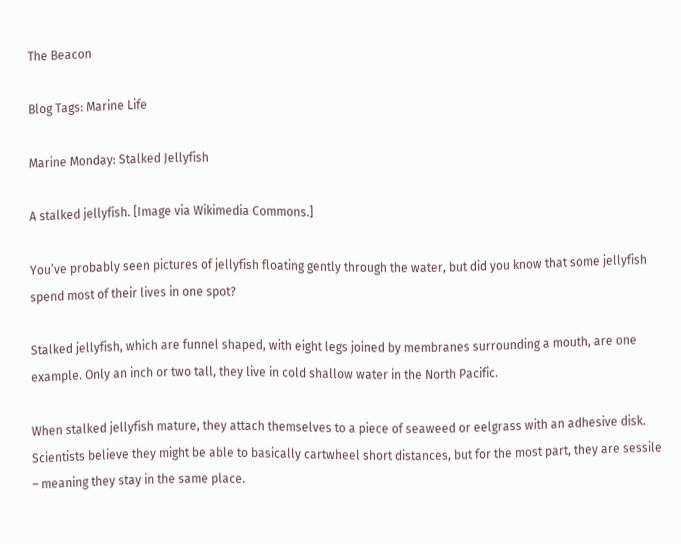The Beacon

Blog Tags: Marine Life

Marine Monday: Stalked Jellyfish

A stalked jellyfish. [Image via Wikimedia Commons.]

You’ve probably seen pictures of jellyfish floating gently through the water, but did you know that some jellyfish spend most of their lives in one spot?

Stalked jellyfish, which are funnel shaped, with eight legs joined by membranes surrounding a mouth, are one example. Only an inch or two tall, they live in cold shallow water in the North Pacific.

When stalked jellyfish mature, they attach themselves to a piece of seaweed or eelgrass with an adhesive disk. Scientists believe they might be able to basically cartwheel short distances, but for the most part, they are sessile – meaning they stay in the same place.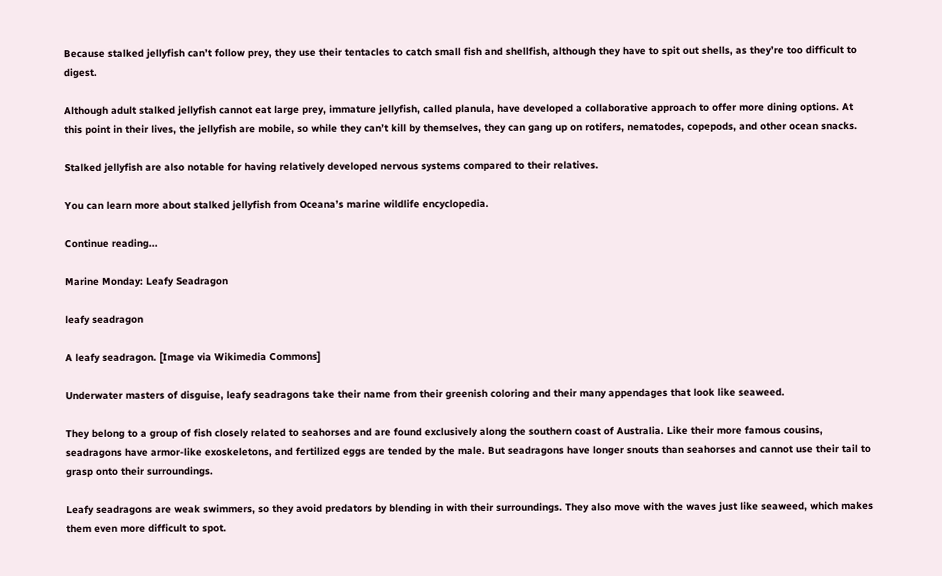Because stalked jellyfish can’t follow prey, they use their tentacles to catch small fish and shellfish, although they have to spit out shells, as they’re too difficult to digest.

Although adult stalked jellyfish cannot eat large prey, immature jellyfish, called planula, have developed a collaborative approach to offer more dining options. At this point in their lives, the jellyfish are mobile, so while they can’t kill by themselves, they can gang up on rotifers, nematodes, copepods, and other ocean snacks.

Stalked jellyfish are also notable for having relatively developed nervous systems compared to their relatives.

You can learn more about stalked jellyfish from Oceana’s marine wildlife encyclopedia.

Continue reading...

Marine Monday: Leafy Seadragon

leafy seadragon

A leafy seadragon. [Image via Wikimedia Commons]

Underwater masters of disguise, leafy seadragons take their name from their greenish coloring and their many appendages that look like seaweed.

They belong to a group of fish closely related to seahorses and are found exclusively along the southern coast of Australia. Like their more famous cousins, seadragons have armor-like exoskeletons, and fertilized eggs are tended by the male. But seadragons have longer snouts than seahorses and cannot use their tail to grasp onto their surroundings.

Leafy seadragons are weak swimmers, so they avoid predators by blending in with their surroundings. They also move with the waves just like seaweed, which makes them even more difficult to spot.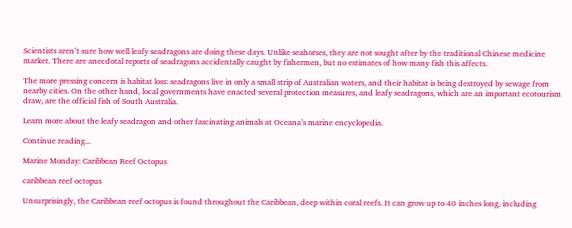Scientists aren’t sure how well leafy seadragons are doing these days. Unlike seahorses, they are not sought after by the traditional Chinese medicine market. There are anecdotal reports of seadragons accidentally caught by fishermen, but no estimates of how many fish this affects.

The more pressing concern is habitat loss: seadragons live in only a small strip of Australian waters, and their habitat is being destroyed by sewage from nearby cities. On the other hand, local governments have enacted several protection measures, and leafy seadragons, which are an important ecotourism draw, are the official fish of South Australia.

Learn more about the leafy seadragon and other fascinating animals at Oceana’s marine encyclopedia.

Continue reading...

Marine Monday: Caribbean Reef Octopus

caribbean reef octopus

Unsurprisingly, the Caribbean reef octopus is found throughout the Caribbean, deep within coral reefs. It can grow up to 40 inches long, including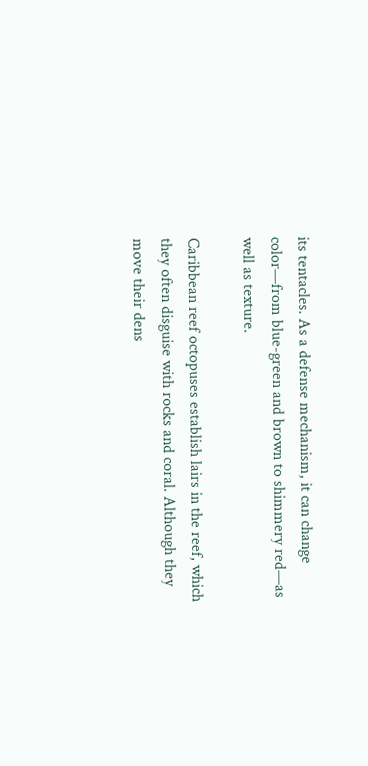its tentacles. As a defense mechanism, it can change color—from blue-green and brown to shimmery red—as well as texture.

Caribbean reef octopuses establish lairs in the reef, which they often disguise with rocks and coral. Although they move their dens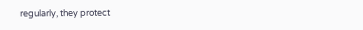regularly, they protect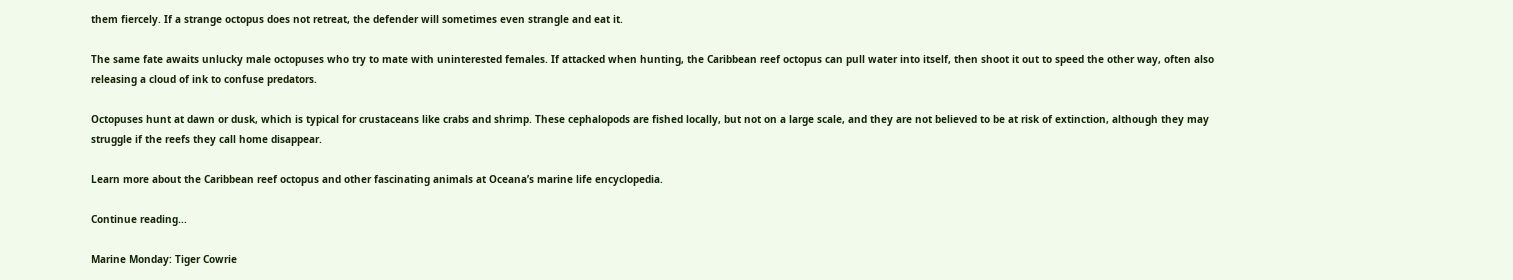them fiercely. If a strange octopus does not retreat, the defender will sometimes even strangle and eat it.

The same fate awaits unlucky male octopuses who try to mate with uninterested females. If attacked when hunting, the Caribbean reef octopus can pull water into itself, then shoot it out to speed the other way, often also releasing a cloud of ink to confuse predators.

Octopuses hunt at dawn or dusk, which is typical for crustaceans like crabs and shrimp. These cephalopods are fished locally, but not on a large scale, and they are not believed to be at risk of extinction, although they may struggle if the reefs they call home disappear.

Learn more about the Caribbean reef octopus and other fascinating animals at Oceana’s marine life encyclopedia.

Continue reading...

Marine Monday: Tiger Cowrie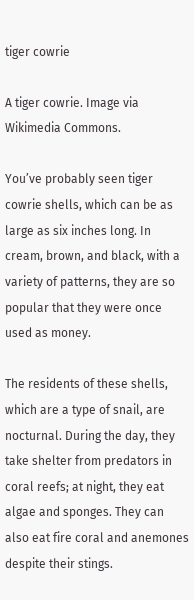tiger cowrie

A tiger cowrie. Image via Wikimedia Commons.

You’ve probably seen tiger cowrie shells, which can be as large as six inches long. In cream, brown, and black, with a variety of patterns, they are so popular that they were once used as money.

The residents of these shells, which are a type of snail, are nocturnal. During the day, they take shelter from predators in coral reefs; at night, they eat algae and sponges. They can also eat fire coral and anemones despite their stings.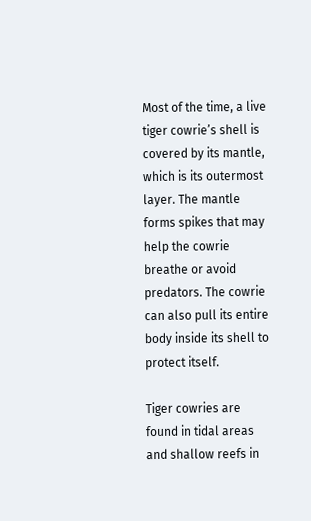Most of the time, a live tiger cowrie’s shell is covered by its mantle, which is its outermost layer. The mantle forms spikes that may help the cowrie breathe or avoid predators. The cowrie can also pull its entire body inside its shell to protect itself.

Tiger cowries are found in tidal areas and shallow reefs in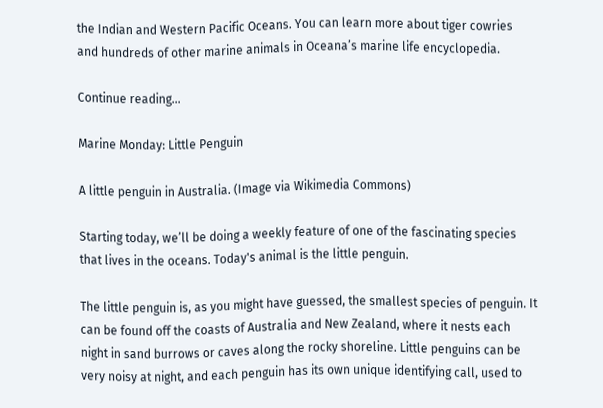the Indian and Western Pacific Oceans. You can learn more about tiger cowries and hundreds of other marine animals in Oceana’s marine life encyclopedia.

Continue reading...

Marine Monday: Little Penguin

A little penguin in Australia. (Image via Wikimedia Commons)

Starting today, we’ll be doing a weekly feature of one of the fascinating species that lives in the oceans. Today's animal is the little penguin.

The little penguin is, as you might have guessed, the smallest species of penguin. It can be found off the coasts of Australia and New Zealand, where it nests each night in sand burrows or caves along the rocky shoreline. Little penguins can be very noisy at night, and each penguin has its own unique identifying call, used to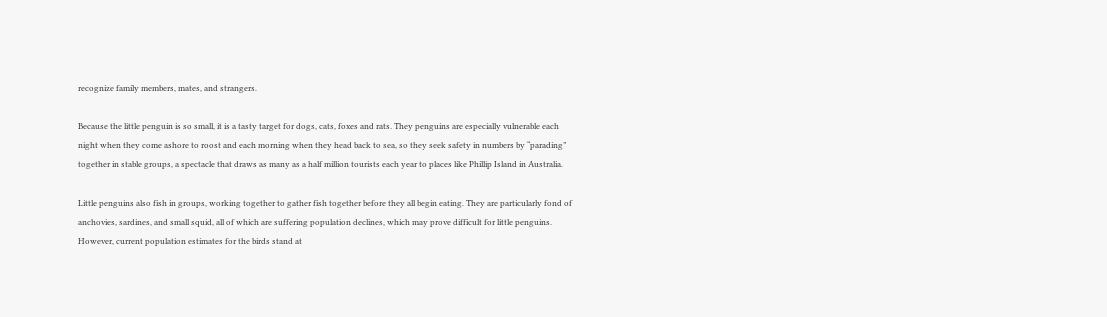recognize family members, mates, and strangers.

Because the little penguin is so small, it is a tasty target for dogs, cats, foxes and rats. They penguins are especially vulnerable each night when they come ashore to roost and each morning when they head back to sea, so they seek safety in numbers by “parading” together in stable groups, a spectacle that draws as many as a half million tourists each year to places like Phillip Island in Australia.

Little penguins also fish in groups, working together to gather fish together before they all begin eating. They are particularly fond of anchovies, sardines, and small squid, all of which are suffering population declines, which may prove difficult for little penguins. However, current population estimates for the birds stand at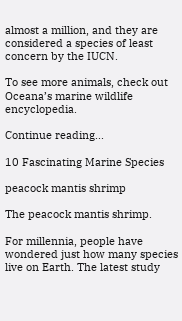almost a million, and they are considered a species of least concern by the IUCN.

To see more animals, check out Oceana’s marine wildlife encyclopedia.

Continue reading...

10 Fascinating Marine Species

peacock mantis shrimp

The peacock mantis shrimp.

For millennia, people have wondered just how many species live on Earth. The latest study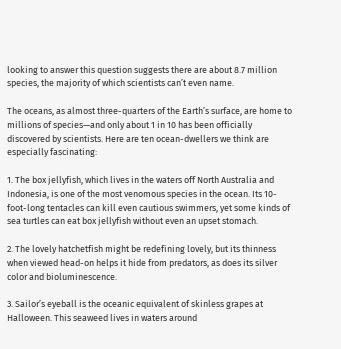looking to answer this question suggests there are about 8.7 million species, the majority of which scientists can’t even name.

The oceans, as almost three-quarters of the Earth’s surface, are home to millions of species—and only about 1 in 10 has been officially discovered by scientists. Here are ten ocean-dwellers we think are especially fascinating:

1. The box jellyfish, which lives in the waters off North Australia and Indonesia, is one of the most venomous species in the ocean. Its 10-foot-long tentacles can kill even cautious swimmers, yet some kinds of sea turtles can eat box jellyfish without even an upset stomach.

2. The lovely hatchetfish might be redefining lovely, but its thinness when viewed head-on helps it hide from predators, as does its silver color and bioluminescence.

3. Sailor’s eyeball is the oceanic equivalent of skinless grapes at Halloween. This seaweed lives in waters around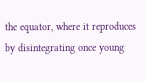the equator, where it reproduces by disintegrating once young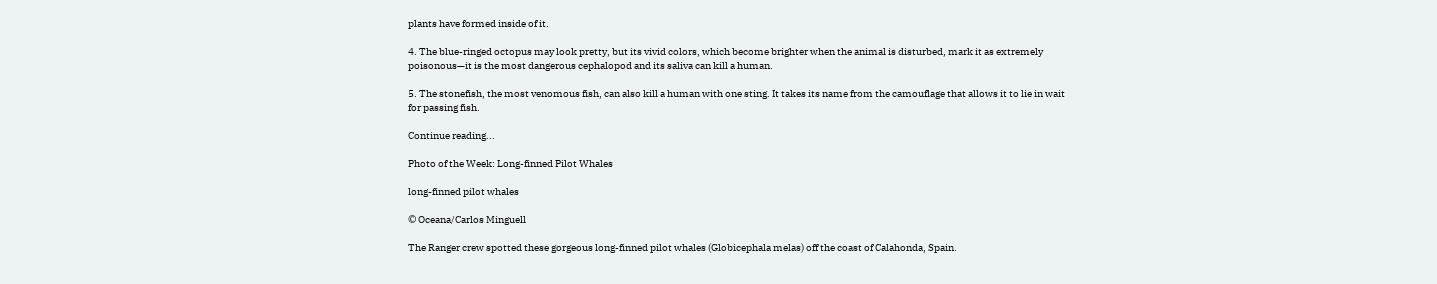plants have formed inside of it.

4. The blue-ringed octopus may look pretty, but its vivid colors, which become brighter when the animal is disturbed, mark it as extremely poisonous—it is the most dangerous cephalopod and its saliva can kill a human.

5. The stonefish, the most venomous fish, can also kill a human with one sting. It takes its name from the camouflage that allows it to lie in wait for passing fish.

Continue reading...

Photo of the Week: Long-finned Pilot Whales

long-finned pilot whales

© Oceana/Carlos Minguell

The Ranger crew spotted these gorgeous long-finned pilot whales (Globicephala melas) off the coast of Calahonda, Spain.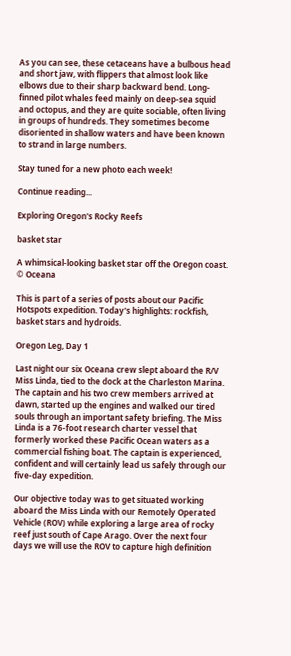As you can see, these cetaceans have a bulbous head and short jaw, with flippers that almost look like elbows due to their sharp backward bend. Long-finned pilot whales feed mainly on deep-sea squid and octopus, and they are quite sociable, often living in groups of hundreds. They sometimes become disoriented in shallow waters and have been known to strand in large numbers.

Stay tuned for a new photo each week!

Continue reading...

Exploring Oregon's Rocky Reefs

basket star

A whimsical-looking basket star off the Oregon coast. © Oceana

This is part of a series of posts about our Pacific Hotspots expedition. Today's highlights: rockfish, basket stars and hydroids.

Oregon Leg, Day 1

Last night our six Oceana crew slept aboard the R/V Miss Linda, tied to the dock at the Charleston Marina. The captain and his two crew members arrived at dawn, started up the engines and walked our tired souls through an important safety briefing. The Miss Linda is a 76-foot research charter vessel that formerly worked these Pacific Ocean waters as a commercial fishing boat. The captain is experienced, confident and will certainly lead us safely through our five-day expedition.

Our objective today was to get situated working aboard the Miss Linda with our Remotely Operated Vehicle (ROV) while exploring a large area of rocky reef just south of Cape Arago. Over the next four days we will use the ROV to capture high definition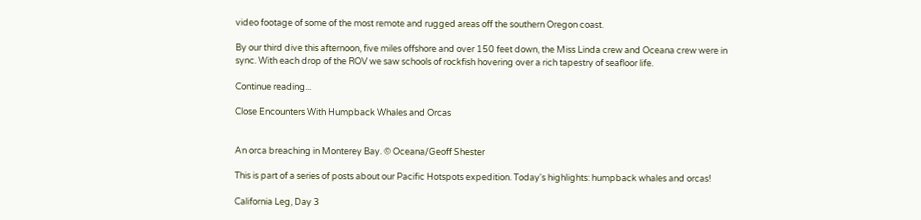video footage of some of the most remote and rugged areas off the southern Oregon coast.

By our third dive this afternoon, five miles offshore and over 150 feet down, the Miss Linda crew and Oceana crew were in sync. With each drop of the ROV we saw schools of rockfish hovering over a rich tapestry of seafloor life.

Continue reading...

Close Encounters With Humpback Whales and Orcas


An orca breaching in Monterey Bay. © Oceana/Geoff Shester

This is part of a series of posts about our Pacific Hotspots expedition. Today's highlights: humpback whales and orcas!

California Leg, Day 3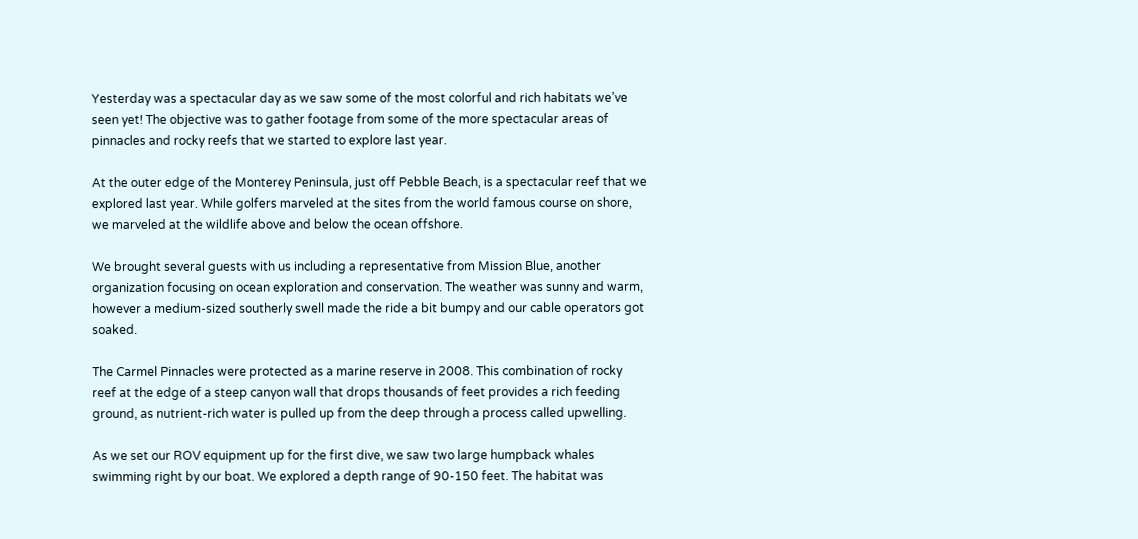Yesterday was a spectacular day as we saw some of the most colorful and rich habitats we’ve seen yet! The objective was to gather footage from some of the more spectacular areas of pinnacles and rocky reefs that we started to explore last year.

At the outer edge of the Monterey Peninsula, just off Pebble Beach, is a spectacular reef that we explored last year. While golfers marveled at the sites from the world famous course on shore, we marveled at the wildlife above and below the ocean offshore.

We brought several guests with us including a representative from Mission Blue, another organization focusing on ocean exploration and conservation. The weather was sunny and warm, however a medium-sized southerly swell made the ride a bit bumpy and our cable operators got soaked.

The Carmel Pinnacles were protected as a marine reserve in 2008. This combination of rocky reef at the edge of a steep canyon wall that drops thousands of feet provides a rich feeding ground, as nutrient-rich water is pulled up from the deep through a process called upwelling.

As we set our ROV equipment up for the first dive, we saw two large humpback whales swimming right by our boat. We explored a depth range of 90-150 feet. The habitat was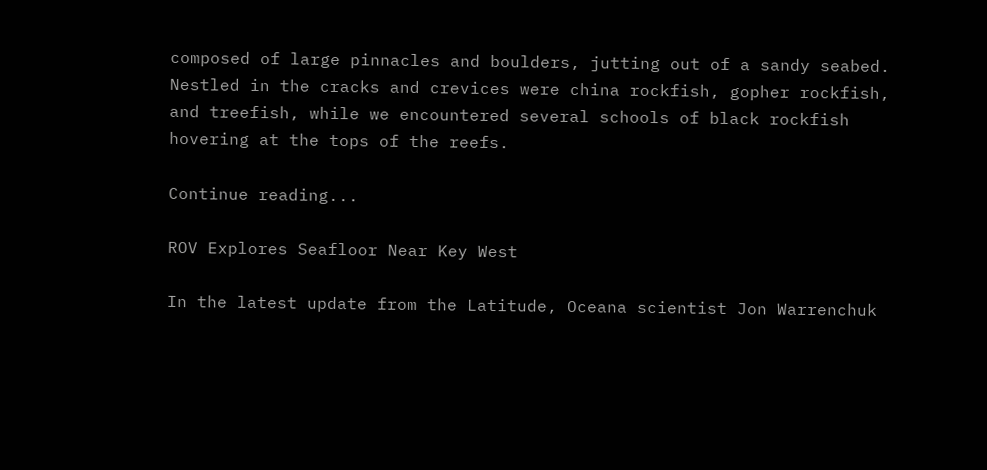composed of large pinnacles and boulders, jutting out of a sandy seabed. Nestled in the cracks and crevices were china rockfish, gopher rockfish, and treefish, while we encountered several schools of black rockfish hovering at the tops of the reefs.

Continue reading...

ROV Explores Seafloor Near Key West

In the latest update from the Latitude, Oceana scientist Jon Warrenchuk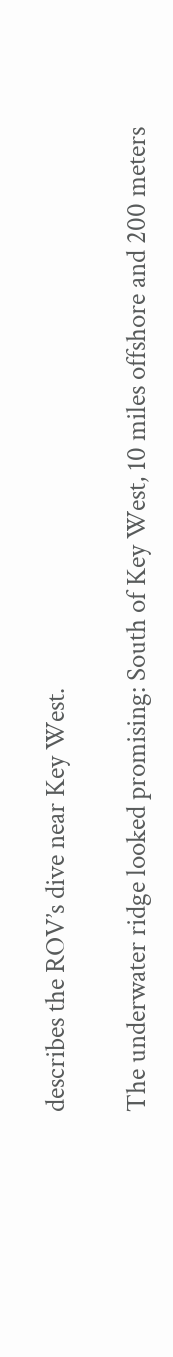describes the ROV’s dive near Key West.

The underwater ridge looked promising: South of Key West, 10 miles offshore and 200 meters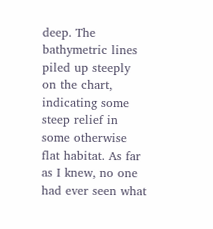deep. The bathymetric lines piled up steeply on the chart, indicating some steep relief in some otherwise flat habitat. As far as I knew, no one had ever seen what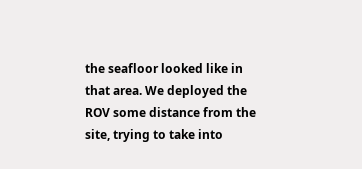the seafloor looked like in that area. We deployed the ROV some distance from the site, trying to take into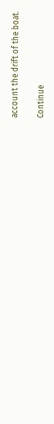account the drift of the boat.

Continue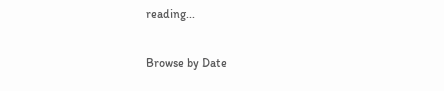reading...

Browse by Date